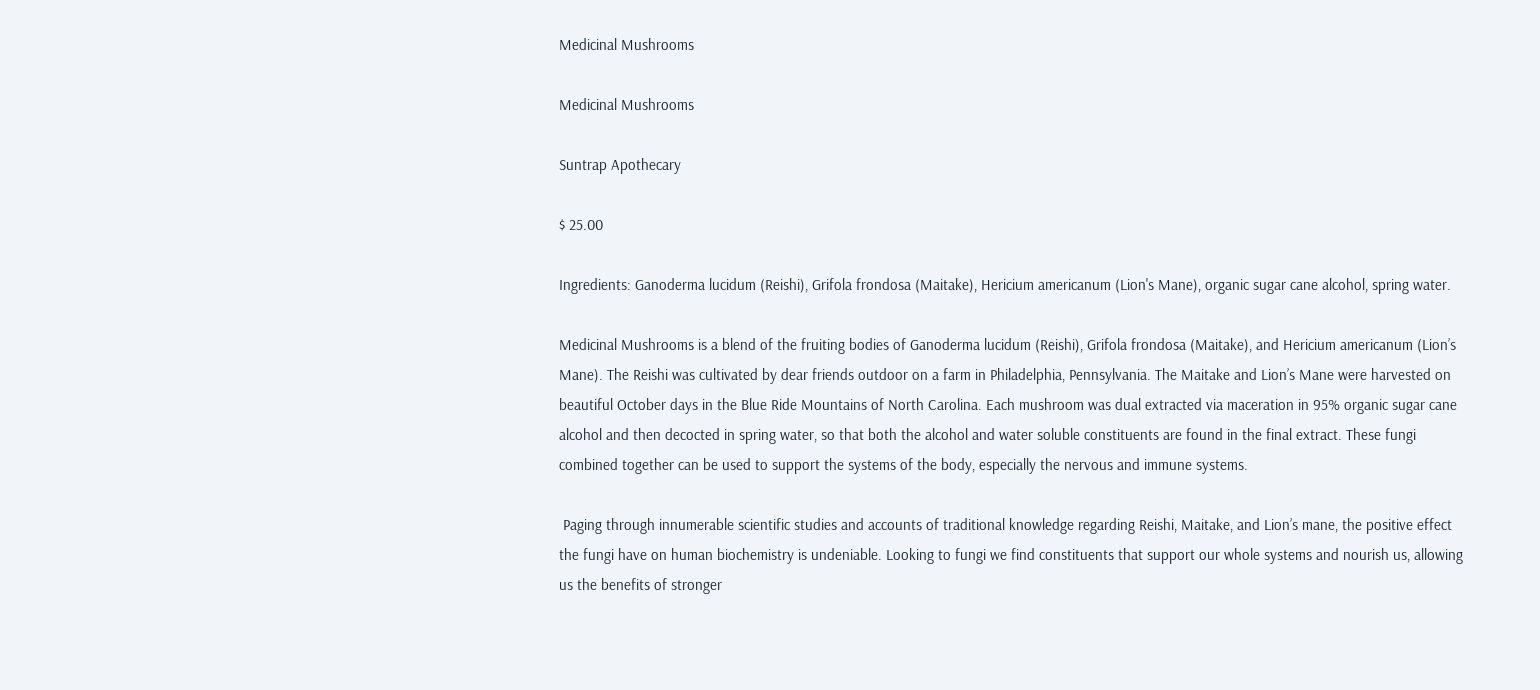Medicinal Mushrooms

Medicinal Mushrooms

Suntrap Apothecary

$ 25.00

Ingredients: Ganoderma lucidum (Reishi), Grifola frondosa (Maitake), Hericium americanum (Lion's Mane), organic sugar cane alcohol, spring water.

Medicinal Mushrooms is a blend of the fruiting bodies of Ganoderma lucidum (Reishi), Grifola frondosa (Maitake), and Hericium americanum (Lion’s Mane). The Reishi was cultivated by dear friends outdoor on a farm in Philadelphia, Pennsylvania. The Maitake and Lion’s Mane were harvested on beautiful October days in the Blue Ride Mountains of North Carolina. Each mushroom was dual extracted via maceration in 95% organic sugar cane alcohol and then decocted in spring water, so that both the alcohol and water soluble constituents are found in the final extract. These fungi combined together can be used to support the systems of the body, especially the nervous and immune systems.

 Paging through innumerable scientific studies and accounts of traditional knowledge regarding Reishi, Maitake, and Lion’s mane, the positive effect the fungi have on human biochemistry is undeniable. Looking to fungi we find constituents that support our whole systems and nourish us, allowing us the benefits of stronger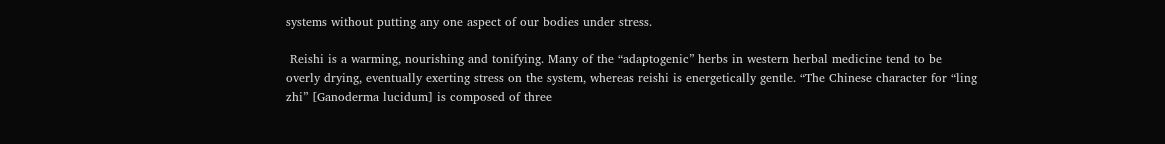systems without putting any one aspect of our bodies under stress.

 Reishi is a warming, nourishing and tonifying. Many of the “adaptogenic” herbs in western herbal medicine tend to be overly drying, eventually exerting stress on the system, whereas reishi is energetically gentle. “The Chinese character for “ling zhi” [Ganoderma lucidum] is composed of three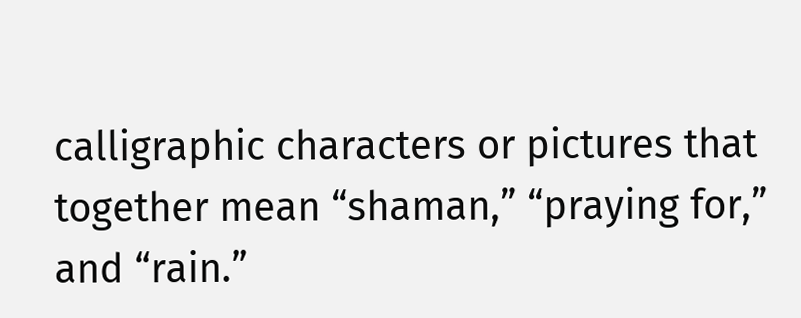calligraphic characters or pictures that together mean “shaman,” “praying for,” and “rain.”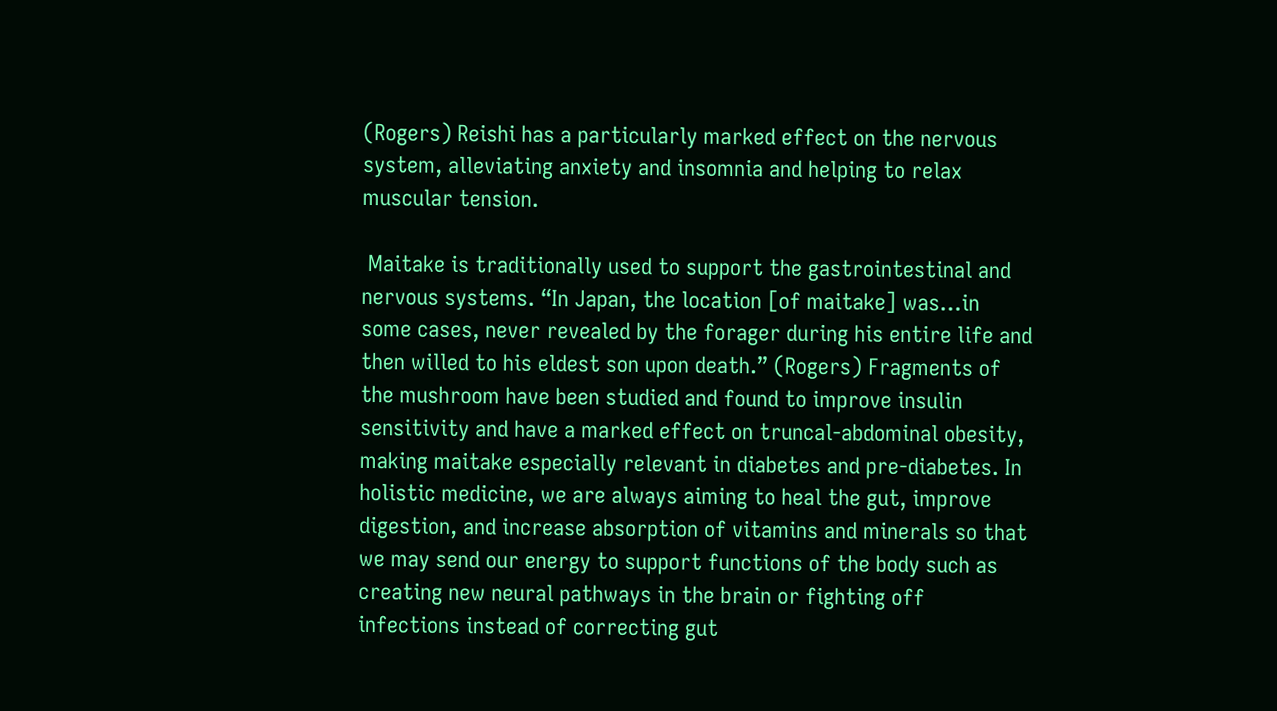(Rogers) Reishi has a particularly marked effect on the nervous system, alleviating anxiety and insomnia and helping to relax muscular tension.

 Maitake is traditionally used to support the gastrointestinal and nervous systems. “In Japan, the location [of maitake] was…in some cases, never revealed by the forager during his entire life and then willed to his eldest son upon death.” (Rogers) Fragments of the mushroom have been studied and found to improve insulin sensitivity and have a marked effect on truncal-abdominal obesity, making maitake especially relevant in diabetes and pre-diabetes. In holistic medicine, we are always aiming to heal the gut, improve digestion, and increase absorption of vitamins and minerals so that we may send our energy to support functions of the body such as creating new neural pathways in the brain or fighting off infections instead of correcting gut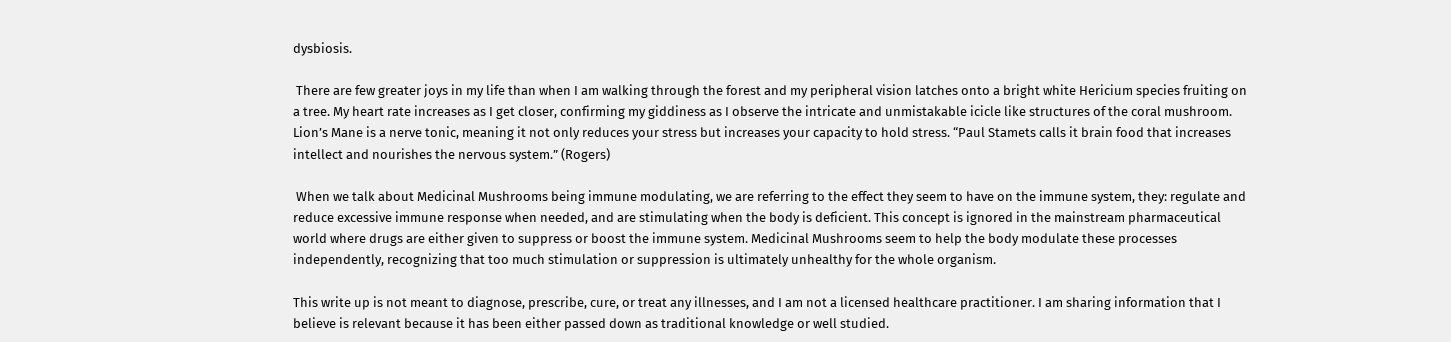dysbiosis.

 There are few greater joys in my life than when I am walking through the forest and my peripheral vision latches onto a bright white Hericium species fruiting on a tree. My heart rate increases as I get closer, confirming my giddiness as I observe the intricate and unmistakable icicle like structures of the coral mushroom. Lion’s Mane is a nerve tonic, meaning it not only reduces your stress but increases your capacity to hold stress. “Paul Stamets calls it brain food that increases intellect and nourishes the nervous system.” (Rogers)

 When we talk about Medicinal Mushrooms being immune modulating, we are referring to the effect they seem to have on the immune system, they: regulate and reduce excessive immune response when needed, and are stimulating when the body is deficient. This concept is ignored in the mainstream pharmaceutical world where drugs are either given to suppress or boost the immune system. Medicinal Mushrooms seem to help the body modulate these processes independently, recognizing that too much stimulation or suppression is ultimately unhealthy for the whole organism.

This write up is not meant to diagnose, prescribe, cure, or treat any illnesses, and I am not a licensed healthcare practitioner. I am sharing information that I believe is relevant because it has been either passed down as traditional knowledge or well studied.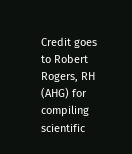Credit goes to Robert Rogers, RH (AHG) for compiling scientific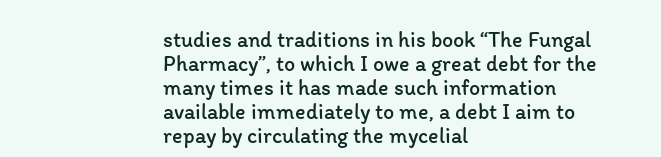studies and traditions in his book “The Fungal Pharmacy”, to which I owe a great debt for the many times it has made such information available immediately to me, a debt I aim to repay by circulating the mycelial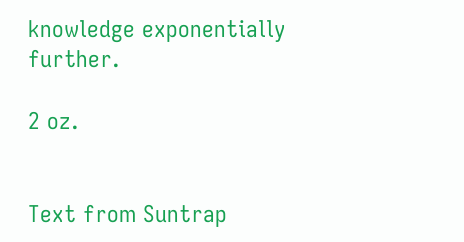knowledge exponentially further.

2 oz.


Text from Suntrap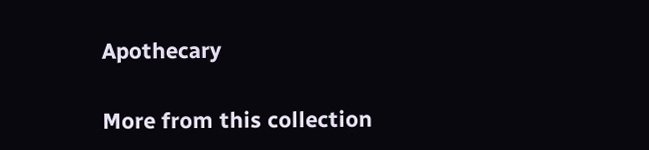Apothecary

More from this collection